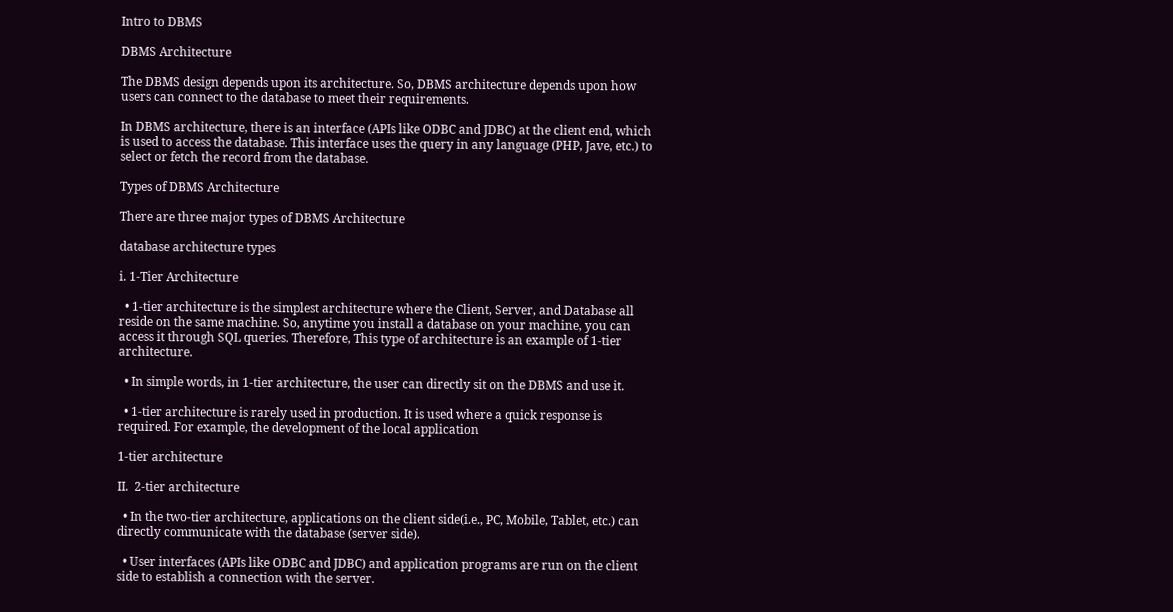Intro to DBMS

DBMS Architecture

The DBMS design depends upon its architecture. So, DBMS architecture depends upon how users can connect to the database to meet their requirements.

In DBMS architecture, there is an interface (APIs like ODBC and JDBC) at the client end, which is used to access the database. This interface uses the query in any language (PHP, Jave, etc.) to select or fetch the record from the database.

Types of DBMS Architecture

There are three major types of DBMS Architecture

database architecture types

i. 1-Tier Architecture

  • 1-tier architecture is the simplest architecture where the Client, Server, and Database all reside on the same machine. So, anytime you install a database on your machine, you can access it through SQL queries. Therefore, This type of architecture is an example of 1-tier architecture.

  • In simple words, in 1-tier architecture, the user can directly sit on the DBMS and use it.

  • 1-tier architecture is rarely used in production. It is used where a quick response is required. For example, the development of the local application

1-tier architecture

II.  2-tier architecture

  • In the two-tier architecture, applications on the client side(i.e., PC, Mobile, Tablet, etc.) can directly communicate with the database (server side).

  • User interfaces (APIs like ODBC and JDBC) and application programs are run on the client side to establish a connection with the server.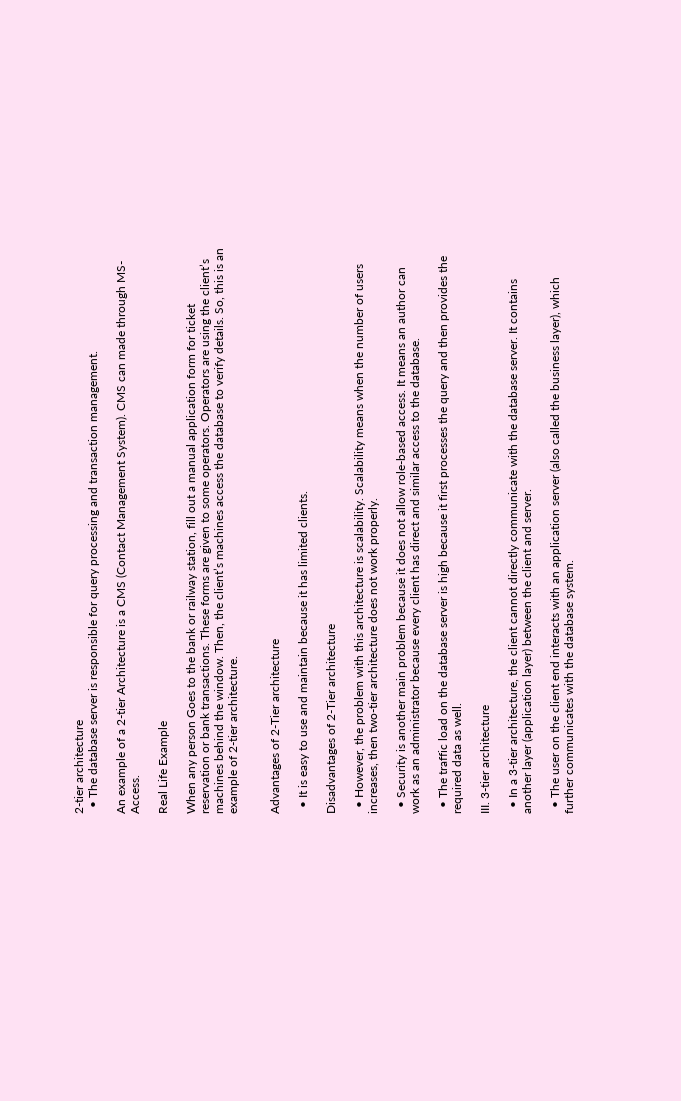2-tier architecture
  • The database server is responsible for query processing and transaction management.

An example of a 2-tier Architecture is a CMS (Contact Management System). CMS can made through MS- Access.

Real Life Example

When any person Goes to the bank or railway station, fill out a manual application form for ticket reservation or bank transactions. These forms are given to some operators. Operators are using the client’s machines behind the window. Then, the client’s machines access the database to verify details. So, this is an example of 2-tier architecture.


Advantages of 2-Tier architecture

  • It is easy to use and maintain because it has limited clients.

Disadvantages of 2-Tier architecture

  • However, the problem with this architecture is scalability. Scalability means when the number of users increases, then two-tier architecture does not work properly.

  • Security is another main problem because it does not allow role-based access. It means an author can work as an administrator because every client has direct and similar access to the database.

  • The traffic load on the database server is high because it first processes the query and then provides the required data as well.

III. 3-tier architecture

  • In a 3-tier architecture, the client cannot directly communicate with the database server. It contains another layer (application layer) between the client and server.

  • The user on the client end interacts with an application server (also called the business layer), which further communicates with the database system.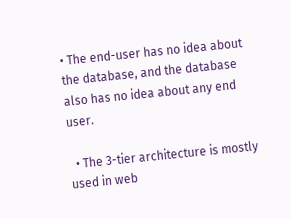• The end-user has no idea about the database, and the database also has no idea about any end user.

  • The 3-tier architecture is mostly used in web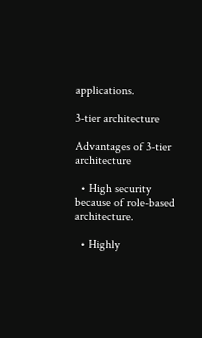applications.

3-tier architecture

Advantages of 3-tier architecture

  • High security because of role-based architecture.

  • Highly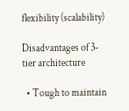flexibility (scalability)

Disadvantages of 3-tier architecture

  • Tough to maintain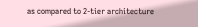as compared to 2-tier architecture